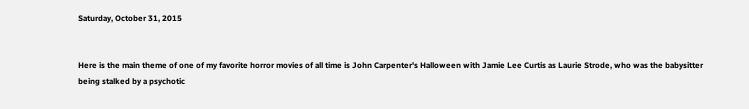Saturday, October 31, 2015


Here is the main theme of one of my favorite horror movies of all time is John Carpenter's Halloween with Jamie Lee Curtis as Laurie Strode, who was the babysitter being stalked by a psychotic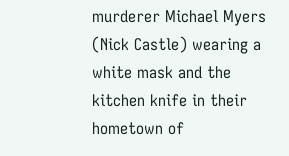murderer Michael Myers (Nick Castle) wearing a white mask and the kitchen knife in their hometown of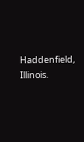Haddenfield, Illinois.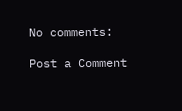No comments:

Post a Comment